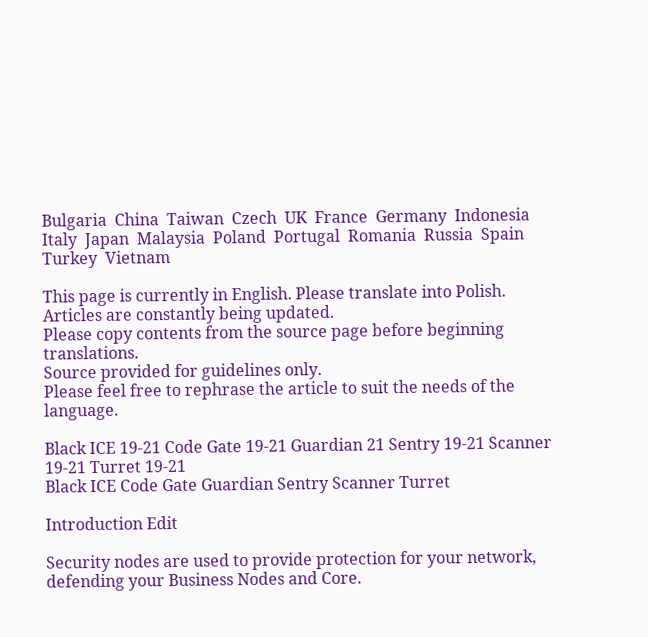Bulgaria  China  Taiwan  Czech  UK  France  Germany  Indonesia  Italy  Japan  Malaysia  Poland  Portugal  Romania  Russia  Spain  Turkey  Vietnam

This page is currently in English. Please translate into Polish.
Articles are constantly being updated.
Please copy contents from the source page before beginning translations.
Source provided for guidelines only.
Please feel free to rephrase the article to suit the needs of the language.

Black ICE 19-21 Code Gate 19-21 Guardian 21 Sentry 19-21 Scanner 19-21 Turret 19-21
Black ICE Code Gate Guardian Sentry Scanner Turret

Introduction Edit

Security nodes are used to provide protection for your network, defending your Business Nodes and Core.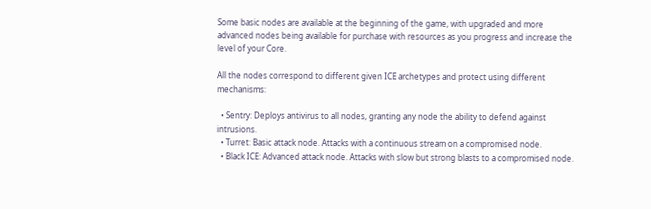Some basic nodes are available at the beginning of the game, with upgraded and more advanced nodes being available for purchase with resources as you progress and increase the level of your Core.

All the nodes correspond to different given ICE archetypes and protect using different mechanisms:

  • Sentry: Deploys antivirus to all nodes, granting any node the ability to defend against intrusions.
  • Turret: Basic attack node. Attacks with a continuous stream on a compromised node.
  • Black ICE: Advanced attack node. Attacks with slow but strong blasts to a compromised node.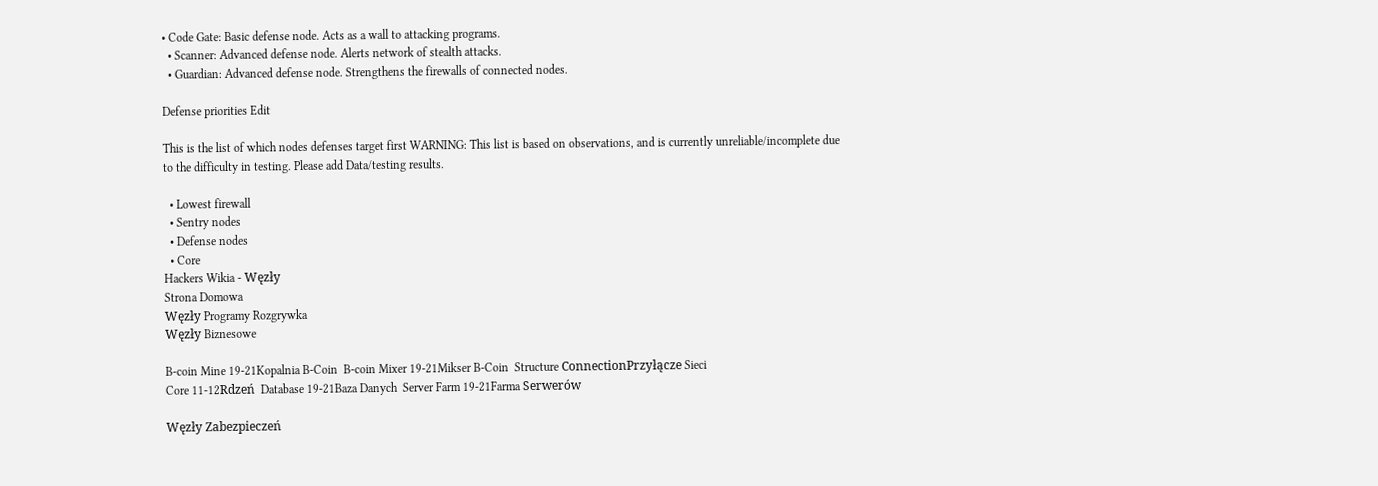• Code Gate: Basic defense node. Acts as a wall to attacking programs.
  • Scanner: Advanced defense node. Alerts network of stealth attacks.
  • Guardian: Advanced defense node. Strengthens the firewalls of connected nodes.

Defense priorities Edit

This is the list of which nodes defenses target first WARNING: This list is based on observations, and is currently unreliable/incomplete due to the difficulty in testing. Please add Data/testing results.

  • Lowest firewall
  • Sentry nodes
  • Defense nodes
  • Core
Hackers Wikia - Węzły
Strona Domowa
Węzły Programy Rozgrywka
Węzły Biznesowe

B-coin Mine 19-21Kopalnia B-Coin  B-coin Mixer 19-21Mikser B-Coin  Structure ConnectionPrzyłącze Sieci
Core 11-12Rdzeń  Database 19-21Baza Danych  Server Farm 19-21Farma Serwerów

Węzły Zabezpieczeń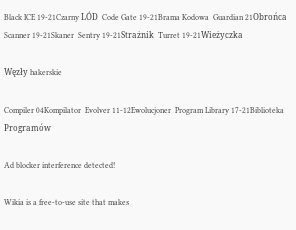Black ICE 19-21Czarny LÓD  Code Gate 19-21Brama Kodowa  Guardian 21Obrońca  Scanner 19-21Skaner  Sentry 19-21Strażnik  Turret 19-21Wieżyczka

Węzły hakerskie

Compiler 04Kompilator  Evolver 11-12Ewolucjoner  Program Library 17-21Biblioteka Programów

Ad blocker interference detected!

Wikia is a free-to-use site that makes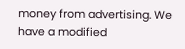money from advertising. We have a modified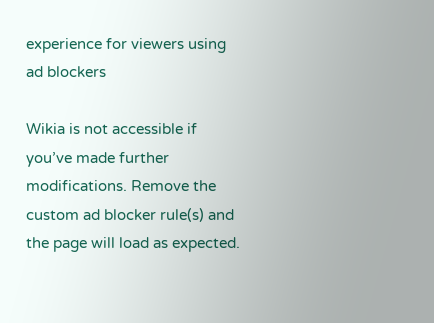experience for viewers using ad blockers

Wikia is not accessible if you’ve made further modifications. Remove the custom ad blocker rule(s) and the page will load as expected.